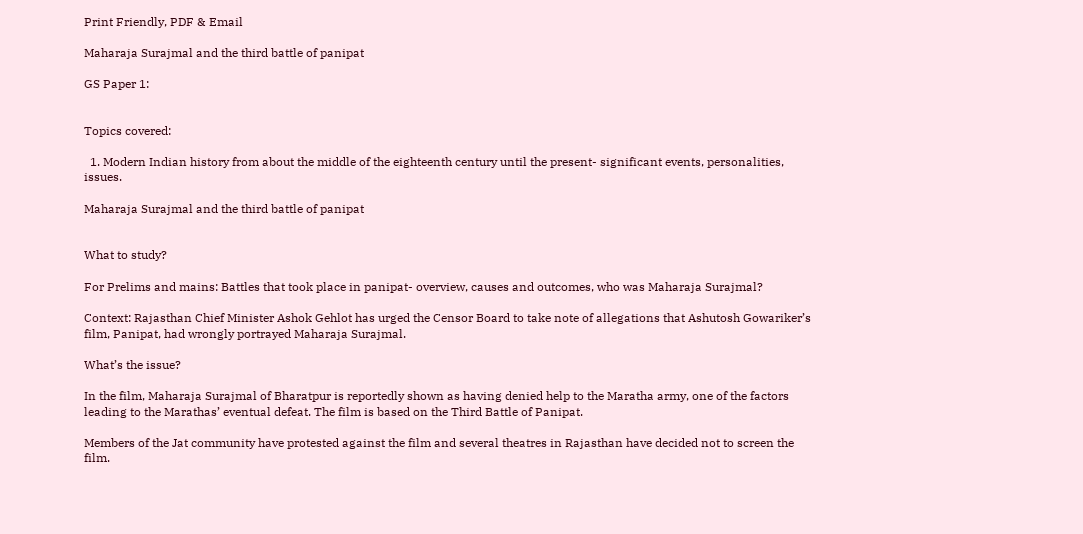Print Friendly, PDF & Email

Maharaja Surajmal and the third battle of panipat

GS Paper 1:


Topics covered:

  1. Modern Indian history from about the middle of the eighteenth century until the present- significant events, personalities, issues.

Maharaja Surajmal and the third battle of panipat


What to study?

For Prelims and mains: Battles that took place in panipat- overview, causes and outcomes, who was Maharaja Surajmal?

Context: Rajasthan Chief Minister Ashok Gehlot has urged the Censor Board to take note of allegations that Ashutosh Gowariker’s film, Panipat, had wrongly portrayed Maharaja Surajmal.

What’s the issue?

In the film, Maharaja Surajmal of Bharatpur is reportedly shown as having denied help to the Maratha army, one of the factors leading to the Marathas’ eventual defeat. The film is based on the Third Battle of Panipat.

Members of the Jat community have protested against the film and several theatres in Rajasthan have decided not to screen the film.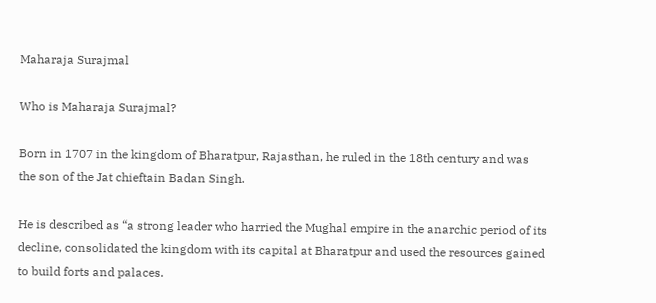Maharaja Surajmal

Who is Maharaja Surajmal?

Born in 1707 in the kingdom of Bharatpur, Rajasthan, he ruled in the 18th century and was the son of the Jat chieftain Badan Singh.

He is described as “a strong leader who harried the Mughal empire in the anarchic period of its decline, consolidated the kingdom with its capital at Bharatpur and used the resources gained to build forts and palaces.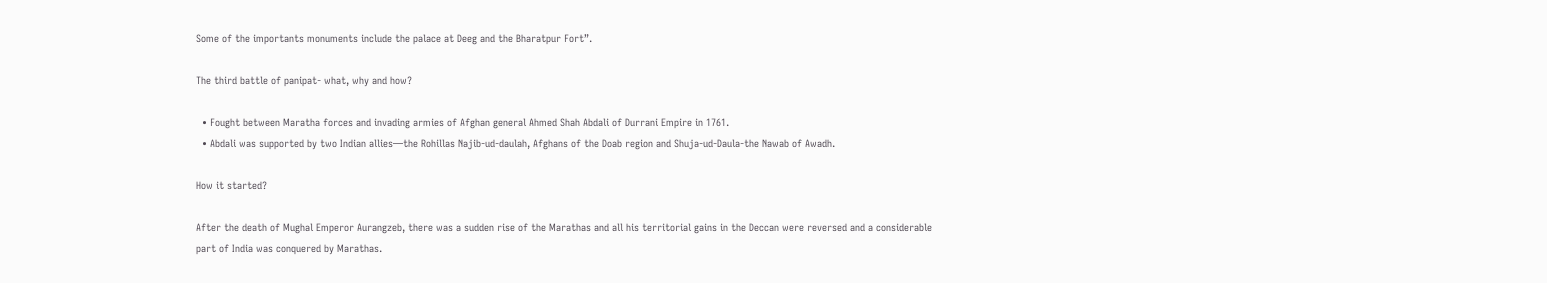Some of the importants monuments include the palace at Deeg and the Bharatpur Fort”.

The third battle of panipat- what, why and how?

  • Fought between Maratha forces and invading armies of Afghan general Ahmed Shah Abdali of Durrani Empire in 1761.
  • Abdali was supported by two Indian allies—the Rohillas Najib-ud-daulah, Afghans of the Doab region and Shuja-ud-Daula-the Nawab of Awadh.

How it started?

After the death of Mughal Emperor Aurangzeb, there was a sudden rise of the Marathas and all his territorial gains in the Deccan were reversed and a considerable part of India was conquered by Marathas.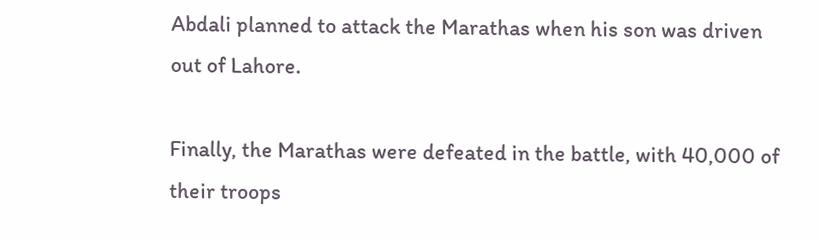Abdali planned to attack the Marathas when his son was driven out of Lahore.

Finally, the Marathas were defeated in the battle, with 40,000 of their troops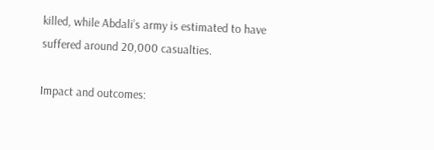killed, while Abdali’s army is estimated to have suffered around 20,000 casualties.

Impact and outcomes: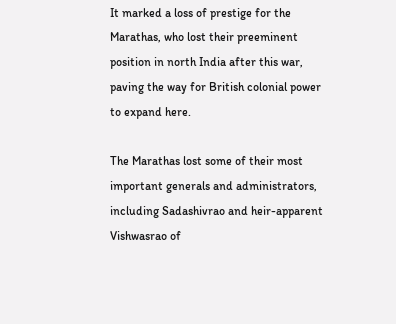It marked a loss of prestige for the Marathas, who lost their preeminent position in north India after this war, paving the way for British colonial power to expand here.

The Marathas lost some of their most important generals and administrators, including Sadashivrao and heir-apparent Vishwasrao of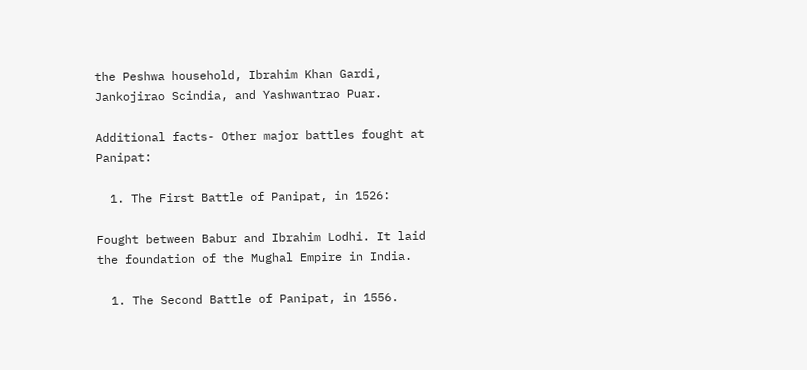the Peshwa household, Ibrahim Khan Gardi, Jankojirao Scindia, and Yashwantrao Puar.

Additional facts- Other major battles fought at Panipat:

  1. The First Battle of Panipat, in 1526:

Fought between Babur and Ibrahim Lodhi. It laid the foundation of the Mughal Empire in India.

  1. The Second Battle of Panipat, in 1556.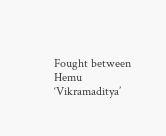Fought between Hemu ‘Vikramaditya’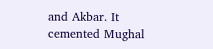and Akbar. It cemented Mughal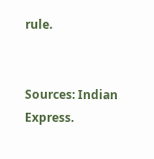rule.


Sources: Indian Express.